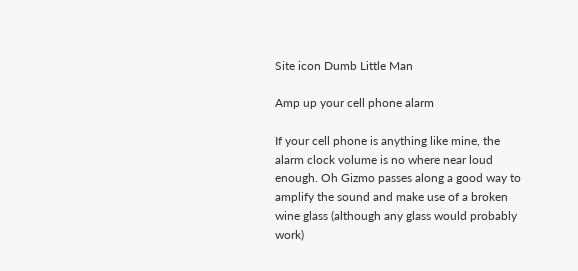Site icon Dumb Little Man

Amp up your cell phone alarm

If your cell phone is anything like mine, the alarm clock volume is no where near loud enough. Oh Gizmo passes along a good way to amplify the sound and make use of a broken wine glass (although any glass would probably work)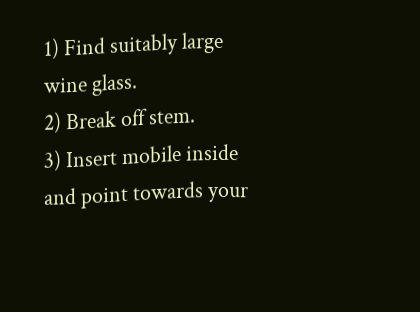1) Find suitably large wine glass.
2) Break off stem.
3) Insert mobile inside and point towards your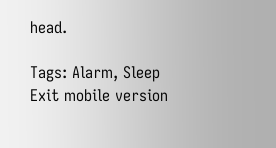head.

Tags: Alarm, Sleep
Exit mobile version